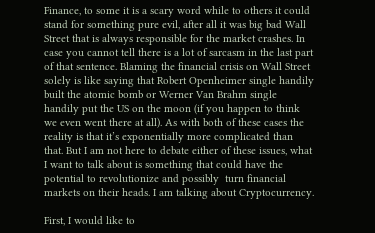Finance, to some it is a scary word while to others it could stand for something pure evil, after all it was big bad Wall Street that is always responsible for the market crashes. In case you cannot tell there is a lot of sarcasm in the last part of that sentence. Blaming the financial crisis on Wall Street solely is like saying that Robert Openheimer single handily built the atomic bomb or Werner Van Brahm single handily put the US on the moon (if you happen to think we even went there at all). As with both of these cases the reality is that it’s exponentially more complicated than that. But I am not here to debate either of these issues, what I want to talk about is something that could have the potential to revolutionize and possibly  turn financial markets on their heads. I am talking about Cryptocurrency.

First, I would like to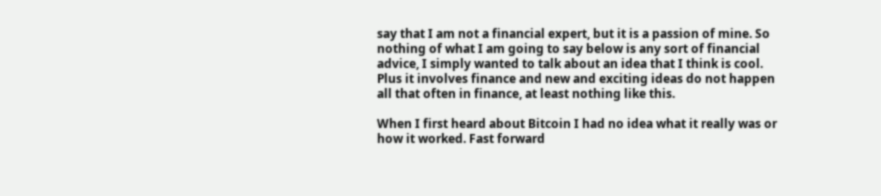say that I am not a financial expert, but it is a passion of mine. So nothing of what I am going to say below is any sort of financial advice, I simply wanted to talk about an idea that I think is cool. Plus it involves finance and new and exciting ideas do not happen all that often in finance, at least nothing like this.

When I first heard about Bitcoin I had no idea what it really was or how it worked. Fast forward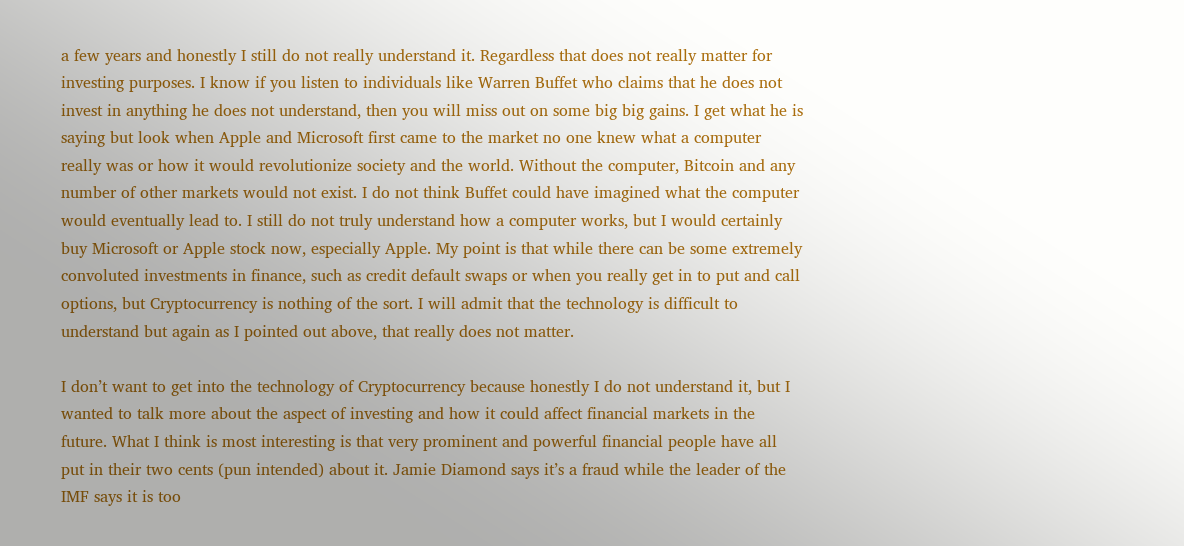a few years and honestly I still do not really understand it. Regardless that does not really matter for investing purposes. I know if you listen to individuals like Warren Buffet who claims that he does not invest in anything he does not understand, then you will miss out on some big big gains. I get what he is saying but look when Apple and Microsoft first came to the market no one knew what a computer really was or how it would revolutionize society and the world. Without the computer, Bitcoin and any number of other markets would not exist. I do not think Buffet could have imagined what the computer would eventually lead to. I still do not truly understand how a computer works, but I would certainly buy Microsoft or Apple stock now, especially Apple. My point is that while there can be some extremely convoluted investments in finance, such as credit default swaps or when you really get in to put and call options, but Cryptocurrency is nothing of the sort. I will admit that the technology is difficult to understand but again as I pointed out above, that really does not matter.

I don’t want to get into the technology of Cryptocurrency because honestly I do not understand it, but I wanted to talk more about the aspect of investing and how it could affect financial markets in the future. What I think is most interesting is that very prominent and powerful financial people have all put in their two cents (pun intended) about it. Jamie Diamond says it’s a fraud while the leader of the IMF says it is too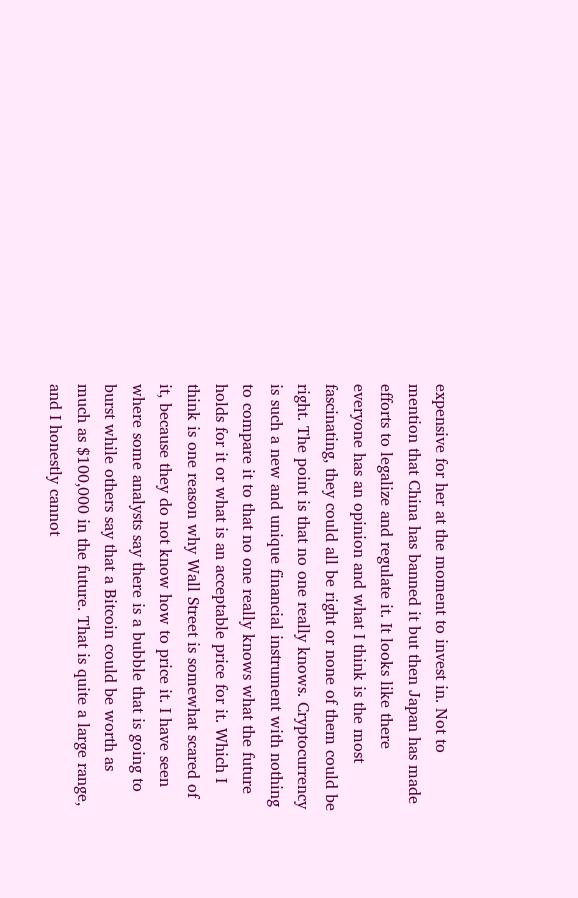expensive for her at the moment to invest in. Not to mention that China has banned it but then Japan has made efforts to legalize and regulate it. It looks like there everyone has an opinion and what I think is the most fascinating, they could all be right or none of them could be right. The point is that no one really knows. Cryptocurrency is such a new and unique financial instrument with nothing to compare it to that no one really knows what the future holds for it or what is an acceptable price for it. Which I think is one reason why Wall Street is somewhat scared of it, because they do not know how to price it. I have seen where some analysts say there is a bubble that is going to burst while others say that a Bitcoin could be worth as much as $100,000 in the future. That is quite a large range, and I honestly cannot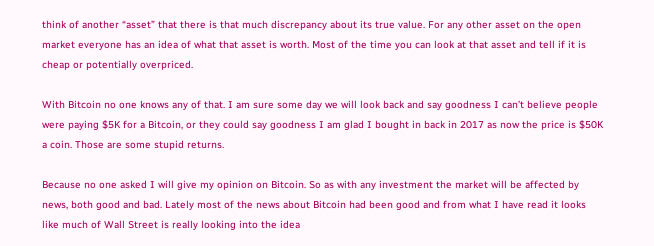think of another “asset” that there is that much discrepancy about its true value. For any other asset on the open market everyone has an idea of what that asset is worth. Most of the time you can look at that asset and tell if it is cheap or potentially overpriced.

With Bitcoin no one knows any of that. I am sure some day we will look back and say goodness I can’t believe people were paying $5K for a Bitcoin, or they could say goodness I am glad I bought in back in 2017 as now the price is $50K a coin. Those are some stupid returns.

Because no one asked I will give my opinion on Bitcoin. So as with any investment the market will be affected by news, both good and bad. Lately most of the news about Bitcoin had been good and from what I have read it looks like much of Wall Street is really looking into the idea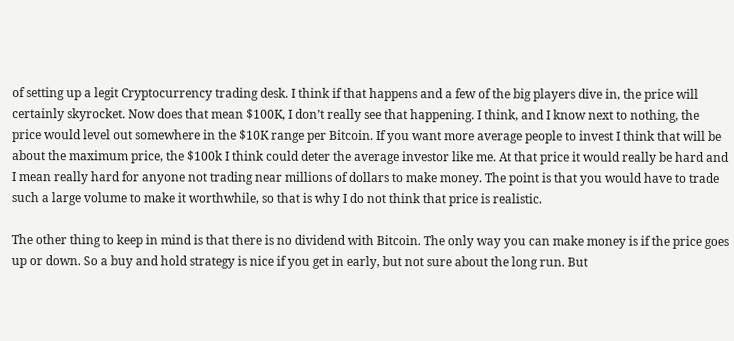of setting up a legit Cryptocurrency trading desk. I think if that happens and a few of the big players dive in, the price will certainly skyrocket. Now does that mean $100K, I don’t really see that happening. I think, and I know next to nothing, the price would level out somewhere in the $10K range per Bitcoin. If you want more average people to invest I think that will be about the maximum price, the $100k I think could deter the average investor like me. At that price it would really be hard and I mean really hard for anyone not trading near millions of dollars to make money. The point is that you would have to trade such a large volume to make it worthwhile, so that is why I do not think that price is realistic.

The other thing to keep in mind is that there is no dividend with Bitcoin. The only way you can make money is if the price goes up or down. So a buy and hold strategy is nice if you get in early, but not sure about the long run. But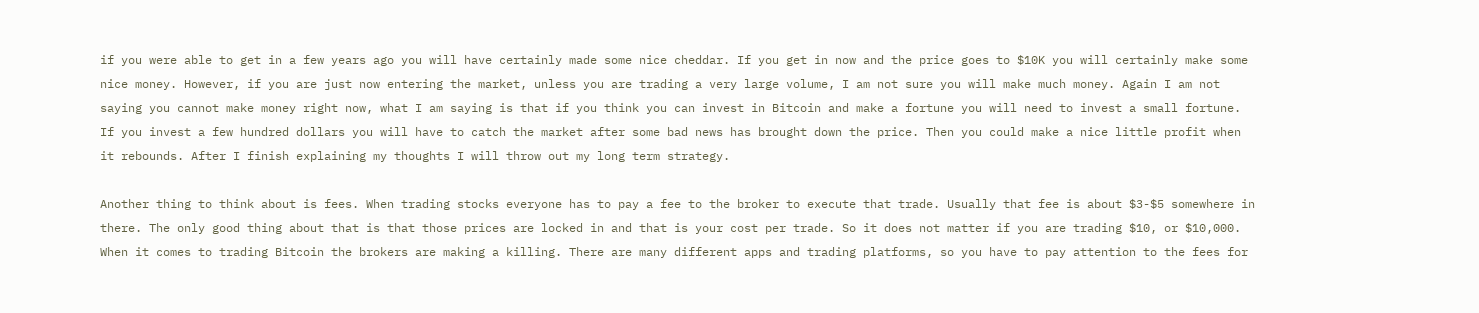if you were able to get in a few years ago you will have certainly made some nice cheddar. If you get in now and the price goes to $10K you will certainly make some nice money. However, if you are just now entering the market, unless you are trading a very large volume, I am not sure you will make much money. Again I am not saying you cannot make money right now, what I am saying is that if you think you can invest in Bitcoin and make a fortune you will need to invest a small fortune. If you invest a few hundred dollars you will have to catch the market after some bad news has brought down the price. Then you could make a nice little profit when it rebounds. After I finish explaining my thoughts I will throw out my long term strategy.

Another thing to think about is fees. When trading stocks everyone has to pay a fee to the broker to execute that trade. Usually that fee is about $3-$5 somewhere in there. The only good thing about that is that those prices are locked in and that is your cost per trade. So it does not matter if you are trading $10, or $10,000. When it comes to trading Bitcoin the brokers are making a killing. There are many different apps and trading platforms, so you have to pay attention to the fees for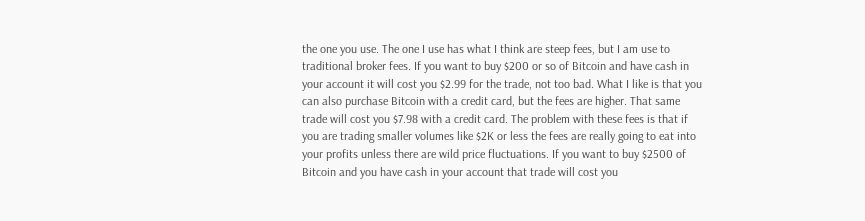the one you use. The one I use has what I think are steep fees, but I am use to traditional broker fees. If you want to buy $200 or so of Bitcoin and have cash in your account it will cost you $2.99 for the trade, not too bad. What I like is that you can also purchase Bitcoin with a credit card, but the fees are higher. That same trade will cost you $7.98 with a credit card. The problem with these fees is that if you are trading smaller volumes like $2K or less the fees are really going to eat into your profits unless there are wild price fluctuations. If you want to buy $2500 of Bitcoin and you have cash in your account that trade will cost you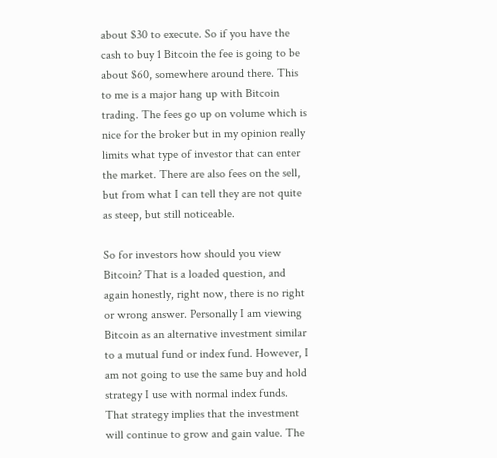about $30 to execute. So if you have the cash to buy 1 Bitcoin the fee is going to be about $60, somewhere around there. This to me is a major hang up with Bitcoin trading. The fees go up on volume which is nice for the broker but in my opinion really limits what type of investor that can enter the market. There are also fees on the sell, but from what I can tell they are not quite as steep, but still noticeable.

So for investors how should you view Bitcoin? That is a loaded question, and again honestly, right now, there is no right or wrong answer. Personally I am viewing Bitcoin as an alternative investment similar to a mutual fund or index fund. However, I am not going to use the same buy and hold strategy I use with normal index funds. That strategy implies that the investment will continue to grow and gain value. The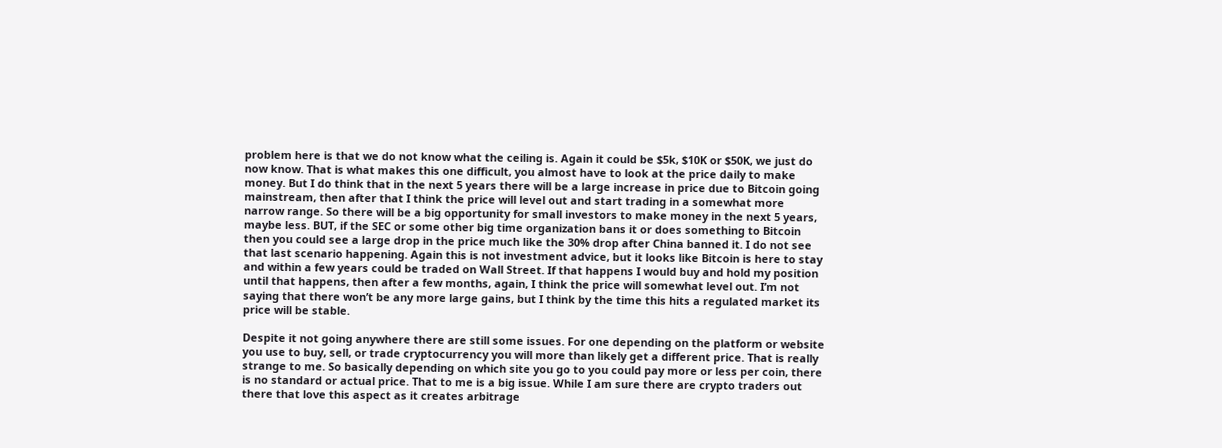problem here is that we do not know what the ceiling is. Again it could be $5k, $10K or $50K, we just do now know. That is what makes this one difficult, you almost have to look at the price daily to make money. But I do think that in the next 5 years there will be a large increase in price due to Bitcoin going mainstream, then after that I think the price will level out and start trading in a somewhat more narrow range. So there will be a big opportunity for small investors to make money in the next 5 years, maybe less. BUT, if the SEC or some other big time organization bans it or does something to Bitcoin then you could see a large drop in the price much like the 30% drop after China banned it. I do not see that last scenario happening. Again this is not investment advice, but it looks like Bitcoin is here to stay and within a few years could be traded on Wall Street. If that happens I would buy and hold my position until that happens, then after a few months, again, I think the price will somewhat level out. I’m not saying that there won’t be any more large gains, but I think by the time this hits a regulated market its price will be stable.

Despite it not going anywhere there are still some issues. For one depending on the platform or website you use to buy, sell, or trade cryptocurrency you will more than likely get a different price. That is really strange to me. So basically depending on which site you go to you could pay more or less per coin, there is no standard or actual price. That to me is a big issue. While I am sure there are crypto traders out there that love this aspect as it creates arbitrage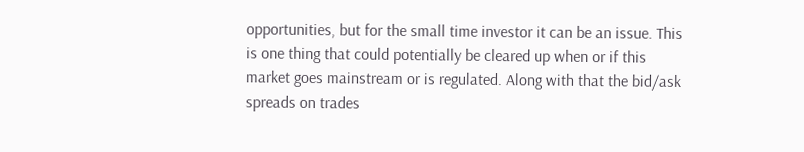opportunities, but for the small time investor it can be an issue. This is one thing that could potentially be cleared up when or if this market goes mainstream or is regulated. Along with that the bid/ask spreads on trades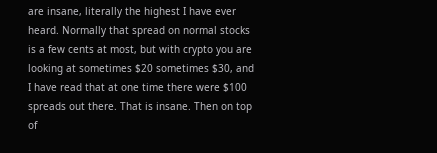are insane, literally the highest I have ever heard. Normally that spread on normal stocks is a few cents at most, but with crypto you are looking at sometimes $20 sometimes $30, and I have read that at one time there were $100 spreads out there. That is insane. Then on top of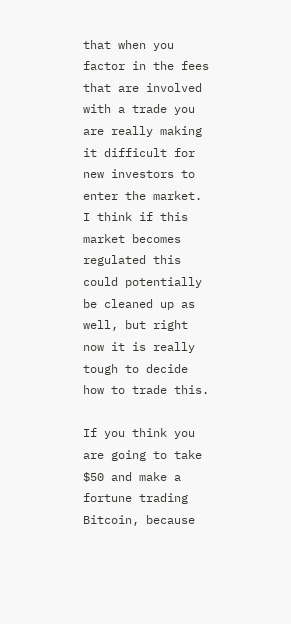that when you factor in the fees that are involved with a trade you are really making it difficult for new investors to enter the market. I think if this market becomes regulated this could potentially be cleaned up as well, but right now it is really tough to decide how to trade this.

If you think you are going to take $50 and make a fortune trading Bitcoin, because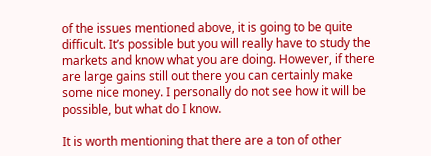of the issues mentioned above, it is going to be quite difficult. It’s possible but you will really have to study the markets and know what you are doing. However, if there are large gains still out there you can certainly make some nice money. I personally do not see how it will be possible, but what do I know.

It is worth mentioning that there are a ton of other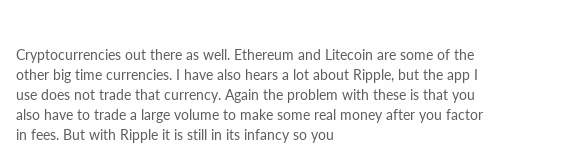Cryptocurrencies out there as well. Ethereum and Litecoin are some of the other big time currencies. I have also hears a lot about Ripple, but the app I use does not trade that currency. Again the problem with these is that you also have to trade a large volume to make some real money after you factor in fees. But with Ripple it is still in its infancy so you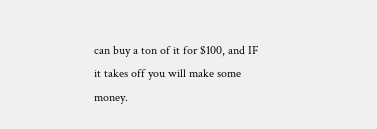can buy a ton of it for $100, and IF it takes off you will make some money.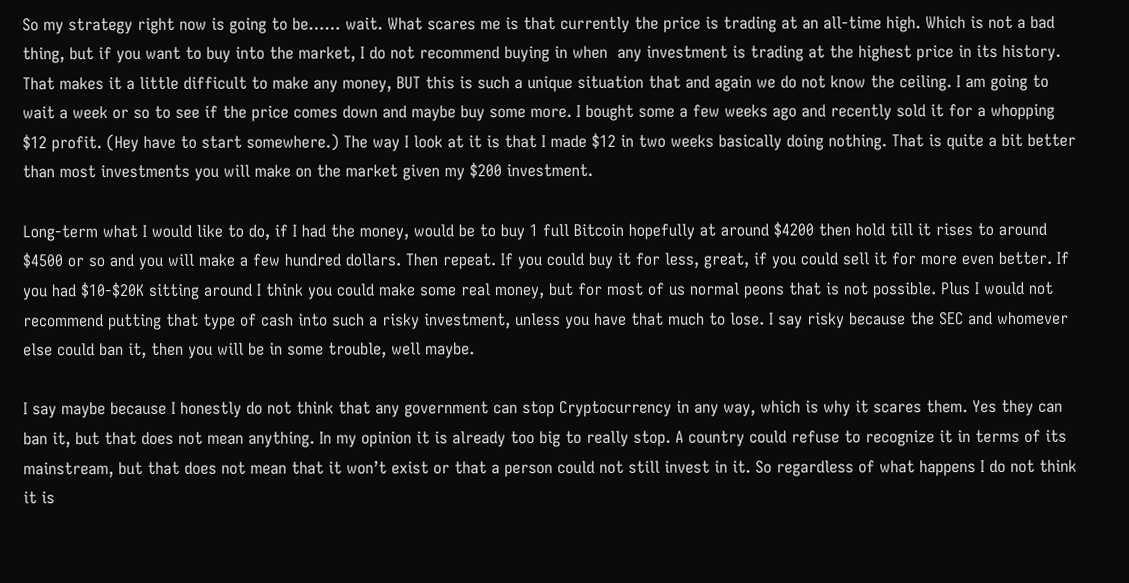So my strategy right now is going to be…… wait. What scares me is that currently the price is trading at an all-time high. Which is not a bad thing, but if you want to buy into the market, I do not recommend buying in when  any investment is trading at the highest price in its history. That makes it a little difficult to make any money, BUT this is such a unique situation that and again we do not know the ceiling. I am going to wait a week or so to see if the price comes down and maybe buy some more. I bought some a few weeks ago and recently sold it for a whopping $12 profit. (Hey have to start somewhere.) The way I look at it is that I made $12 in two weeks basically doing nothing. That is quite a bit better than most investments you will make on the market given my $200 investment.

Long-term what I would like to do, if I had the money, would be to buy 1 full Bitcoin hopefully at around $4200 then hold till it rises to around $4500 or so and you will make a few hundred dollars. Then repeat. If you could buy it for less, great, if you could sell it for more even better. If you had $10-$20K sitting around I think you could make some real money, but for most of us normal peons that is not possible. Plus I would not recommend putting that type of cash into such a risky investment, unless you have that much to lose. I say risky because the SEC and whomever else could ban it, then you will be in some trouble, well maybe.

I say maybe because I honestly do not think that any government can stop Cryptocurrency in any way, which is why it scares them. Yes they can ban it, but that does not mean anything. In my opinion it is already too big to really stop. A country could refuse to recognize it in terms of its mainstream, but that does not mean that it won’t exist or that a person could not still invest in it. So regardless of what happens I do not think it is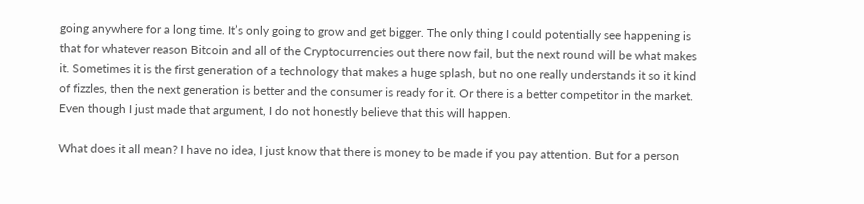going anywhere for a long time. It’s only going to grow and get bigger. The only thing I could potentially see happening is that for whatever reason Bitcoin and all of the Cryptocurrencies out there now fail, but the next round will be what makes it. Sometimes it is the first generation of a technology that makes a huge splash, but no one really understands it so it kind of fizzles, then the next generation is better and the consumer is ready for it. Or there is a better competitor in the market. Even though I just made that argument, I do not honestly believe that this will happen.

What does it all mean? I have no idea, I just know that there is money to be made if you pay attention. But for a person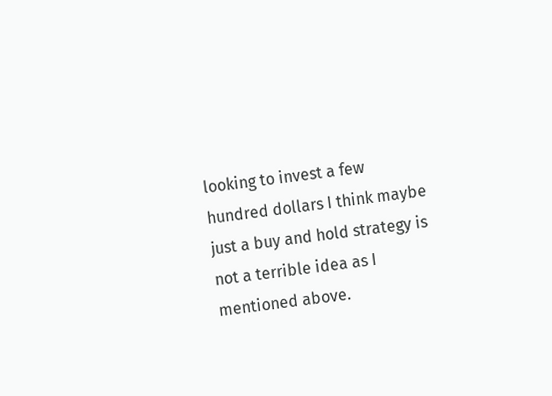looking to invest a few hundred dollars I think maybe just a buy and hold strategy is not a terrible idea as I mentioned above.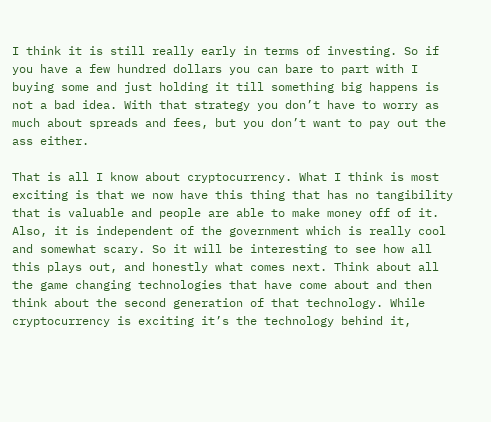I think it is still really early in terms of investing. So if you have a few hundred dollars you can bare to part with I buying some and just holding it till something big happens is not a bad idea. With that strategy you don’t have to worry as much about spreads and fees, but you don’t want to pay out the ass either.

That is all I know about cryptocurrency. What I think is most exciting is that we now have this thing that has no tangibility that is valuable and people are able to make money off of it. Also, it is independent of the government which is really cool and somewhat scary. So it will be interesting to see how all this plays out, and honestly what comes next. Think about all the game changing technologies that have come about and then think about the second generation of that technology. While cryptocurrency is exciting it’s the technology behind it,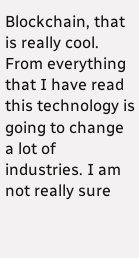Blockchain, that is really cool. From everything that I have read this technology is going to change a lot of industries. I am not really sure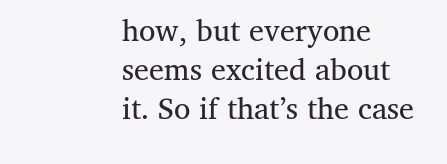how, but everyone seems excited about it. So if that’s the case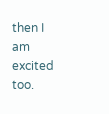then I am excited too.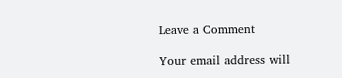Leave a Comment

Your email address will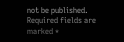not be published. Required fields are marked *